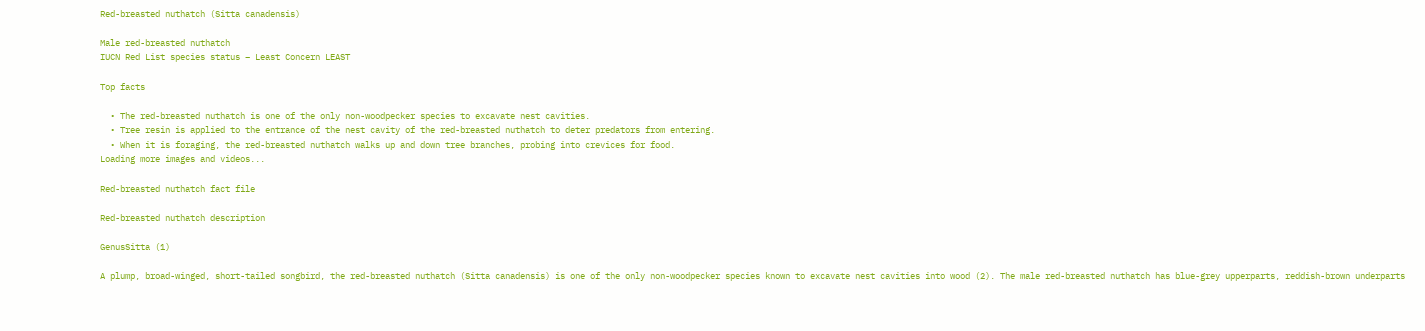Red-breasted nuthatch (Sitta canadensis)

Male red-breasted nuthatch
IUCN Red List species status – Least Concern LEAST

Top facts

  • The red-breasted nuthatch is one of the only non-woodpecker species to excavate nest cavities.
  • Tree resin is applied to the entrance of the nest cavity of the red-breasted nuthatch to deter predators from entering.
  • When it is foraging, the red-breasted nuthatch walks up and down tree branches, probing into crevices for food.
Loading more images and videos...

Red-breasted nuthatch fact file

Red-breasted nuthatch description

GenusSitta (1)

A plump, broad-winged, short-tailed songbird, the red-breasted nuthatch (Sitta canadensis) is one of the only non-woodpecker species known to excavate nest cavities into wood (2). The male red-breasted nuthatch has blue-grey upperparts, reddish-brown underparts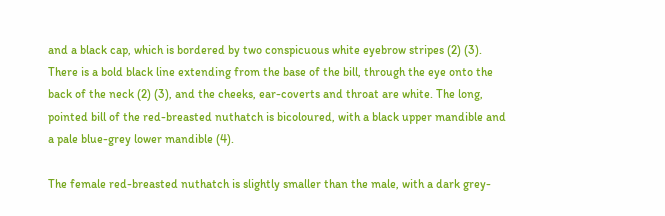and a black cap, which is bordered by two conspicuous white eyebrow stripes (2) (3). There is a bold black line extending from the base of the bill, through the eye onto the back of the neck (2) (3), and the cheeks, ear-coverts and throat are white. The long, pointed bill of the red-breasted nuthatch is bicoloured, with a black upper mandible and a pale blue-grey lower mandible (4).

The female red-breasted nuthatch is slightly smaller than the male, with a dark grey-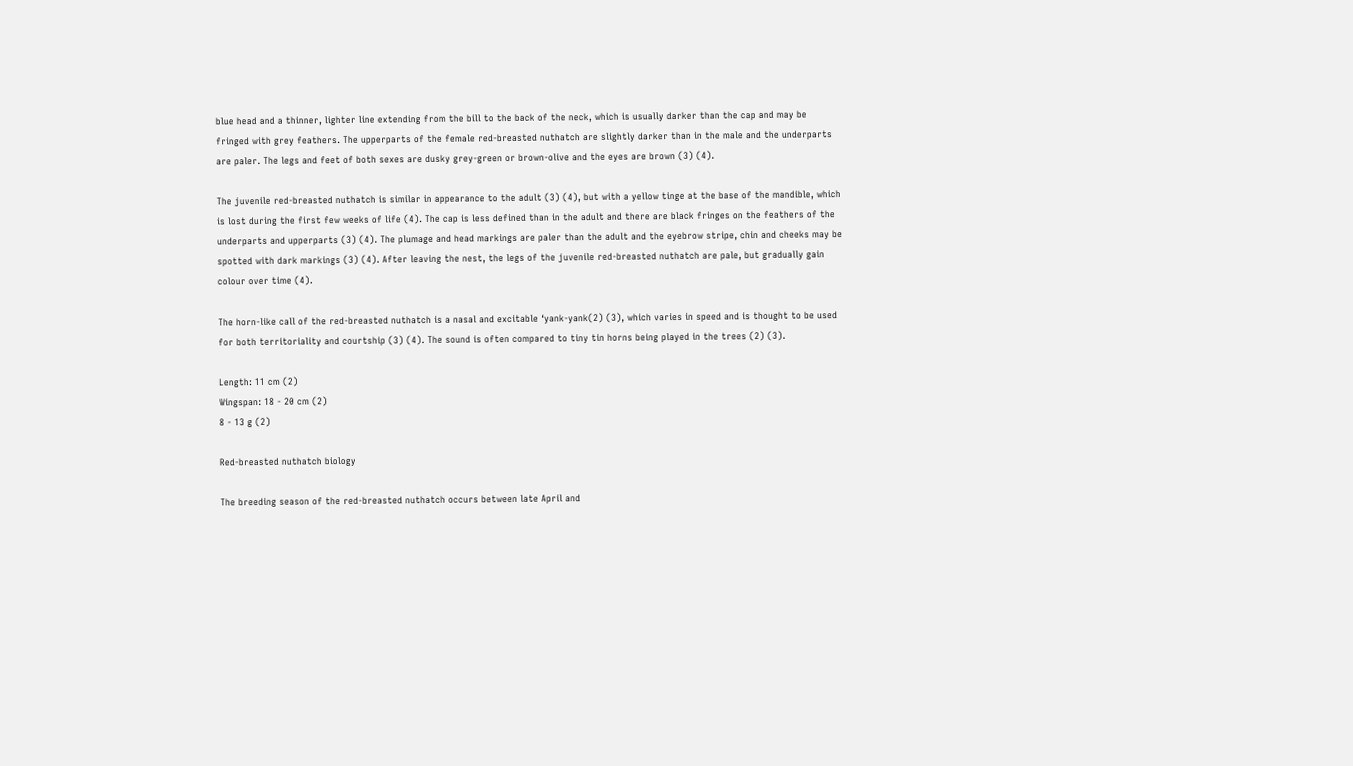blue head and a thinner, lighter line extending from the bill to the back of the neck, which is usually darker than the cap and may be fringed with grey feathers. The upperparts of the female red-breasted nuthatch are slightly darker than in the male and the underparts are paler. The legs and feet of both sexes are dusky grey-green or brown-olive and the eyes are brown (3) (4).

The juvenile red-breasted nuthatch is similar in appearance to the adult (3) (4), but with a yellow tinge at the base of the mandible, which is lost during the first few weeks of life (4). The cap is less defined than in the adult and there are black fringes on the feathers of the underparts and upperparts (3) (4). The plumage and head markings are paler than the adult and the eyebrow stripe, chin and cheeks may be spotted with dark markings (3) (4). After leaving the nest, the legs of the juvenile red-breasted nuthatch are pale, but gradually gain colour over time (4).

The horn-like call of the red-breasted nuthatch is a nasal and excitable ‘yank-yank(2) (3), which varies in speed and is thought to be used for both territoriality and courtship (3) (4). The sound is often compared to tiny tin horns being played in the trees (2) (3).

Length: 11 cm (2)
Wingspan: 18 - 20 cm (2)
8 - 13 g (2)

Red-breasted nuthatch biology

The breeding season of the red-breasted nuthatch occurs between late April and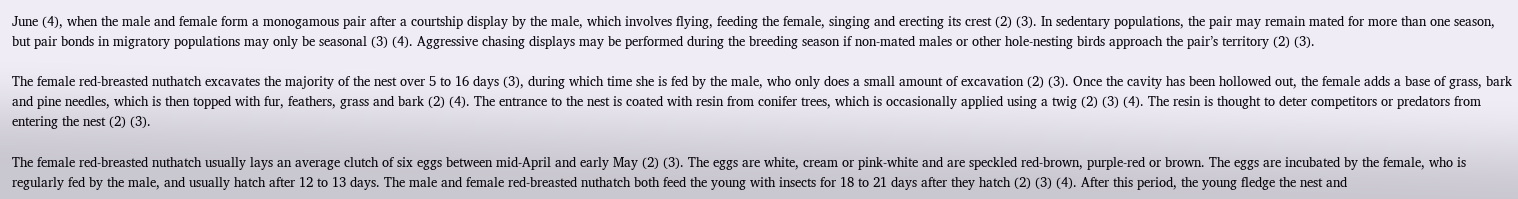June (4), when the male and female form a monogamous pair after a courtship display by the male, which involves flying, feeding the female, singing and erecting its crest (2) (3). In sedentary populations, the pair may remain mated for more than one season, but pair bonds in migratory populations may only be seasonal (3) (4). Aggressive chasing displays may be performed during the breeding season if non-mated males or other hole-nesting birds approach the pair’s territory (2) (3).

The female red-breasted nuthatch excavates the majority of the nest over 5 to 16 days (3), during which time she is fed by the male, who only does a small amount of excavation (2) (3). Once the cavity has been hollowed out, the female adds a base of grass, bark and pine needles, which is then topped with fur, feathers, grass and bark (2) (4). The entrance to the nest is coated with resin from conifer trees, which is occasionally applied using a twig (2) (3) (4). The resin is thought to deter competitors or predators from entering the nest (2) (3).

The female red-breasted nuthatch usually lays an average clutch of six eggs between mid-April and early May (2) (3). The eggs are white, cream or pink-white and are speckled red-brown, purple-red or brown. The eggs are incubated by the female, who is regularly fed by the male, and usually hatch after 12 to 13 days. The male and female red-breasted nuthatch both feed the young with insects for 18 to 21 days after they hatch (2) (3) (4). After this period, the young fledge the nest and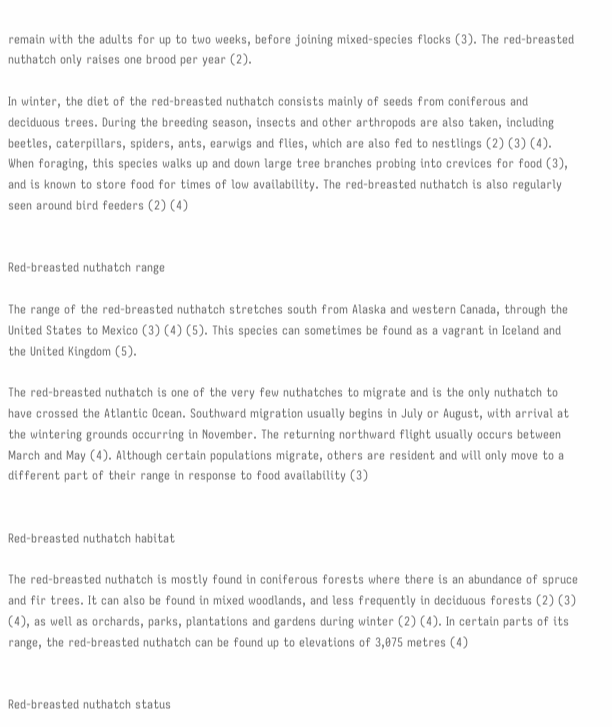remain with the adults for up to two weeks, before joining mixed-species flocks (3). The red-breasted nuthatch only raises one brood per year (2).

In winter, the diet of the red-breasted nuthatch consists mainly of seeds from coniferous and deciduous trees. During the breeding season, insects and other arthropods are also taken, including beetles, caterpillars, spiders, ants, earwigs and flies, which are also fed to nestlings (2) (3) (4). When foraging, this species walks up and down large tree branches probing into crevices for food (3), and is known to store food for times of low availability. The red-breasted nuthatch is also regularly seen around bird feeders (2) (4)


Red-breasted nuthatch range

The range of the red-breasted nuthatch stretches south from Alaska and western Canada, through the United States to Mexico (3) (4) (5). This species can sometimes be found as a vagrant in Iceland and the United Kingdom (5).

The red-breasted nuthatch is one of the very few nuthatches to migrate and is the only nuthatch to have crossed the Atlantic Ocean. Southward migration usually begins in July or August, with arrival at the wintering grounds occurring in November. The returning northward flight usually occurs between March and May (4). Although certain populations migrate, others are resident and will only move to a different part of their range in response to food availability (3)


Red-breasted nuthatch habitat

The red-breasted nuthatch is mostly found in coniferous forests where there is an abundance of spruce and fir trees. It can also be found in mixed woodlands, and less frequently in deciduous forests (2) (3) (4), as well as orchards, parks, plantations and gardens during winter (2) (4). In certain parts of its range, the red-breasted nuthatch can be found up to elevations of 3,075 metres (4)


Red-breasted nuthatch status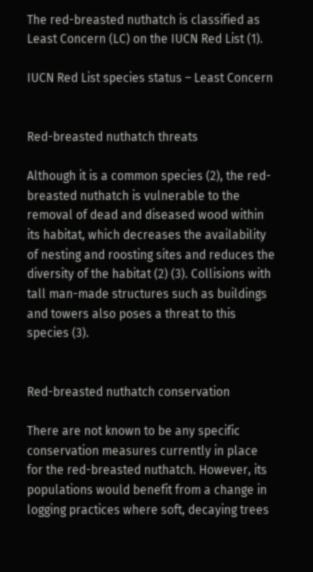The red-breasted nuthatch is classified as Least Concern (LC) on the IUCN Red List (1).

IUCN Red List species status – Least Concern


Red-breasted nuthatch threats

Although it is a common species (2), the red-breasted nuthatch is vulnerable to the removal of dead and diseased wood within its habitat, which decreases the availability of nesting and roosting sites and reduces the diversity of the habitat (2) (3). Collisions with tall man-made structures such as buildings and towers also poses a threat to this species (3).


Red-breasted nuthatch conservation

There are not known to be any specific conservation measures currently in place for the red-breasted nuthatch. However, its populations would benefit from a change in logging practices where soft, decaying trees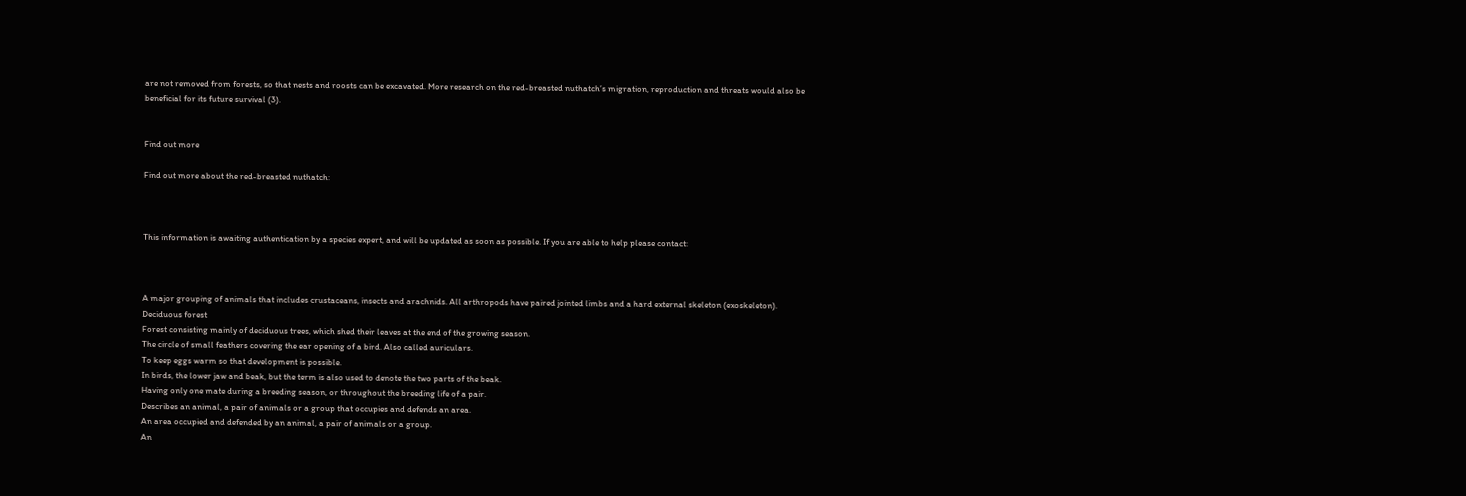are not removed from forests, so that nests and roosts can be excavated. More research on the red-breasted nuthatch’s migration, reproduction and threats would also be beneficial for its future survival (3).


Find out more

Find out more about the red-breasted nuthatch:



This information is awaiting authentication by a species expert, and will be updated as soon as possible. If you are able to help please contact:



A major grouping of animals that includes crustaceans, insects and arachnids. All arthropods have paired jointed limbs and a hard external skeleton (exoskeleton).
Deciduous forest
Forest consisting mainly of deciduous trees, which shed their leaves at the end of the growing season.
The circle of small feathers covering the ear opening of a bird. Also called auriculars.
To keep eggs warm so that development is possible.
In birds, the lower jaw and beak, but the term is also used to denote the two parts of the beak.
Having only one mate during a breeding season, or throughout the breeding life of a pair.
Describes an animal, a pair of animals or a group that occupies and defends an area.
An area occupied and defended by an animal, a pair of animals or a group.
An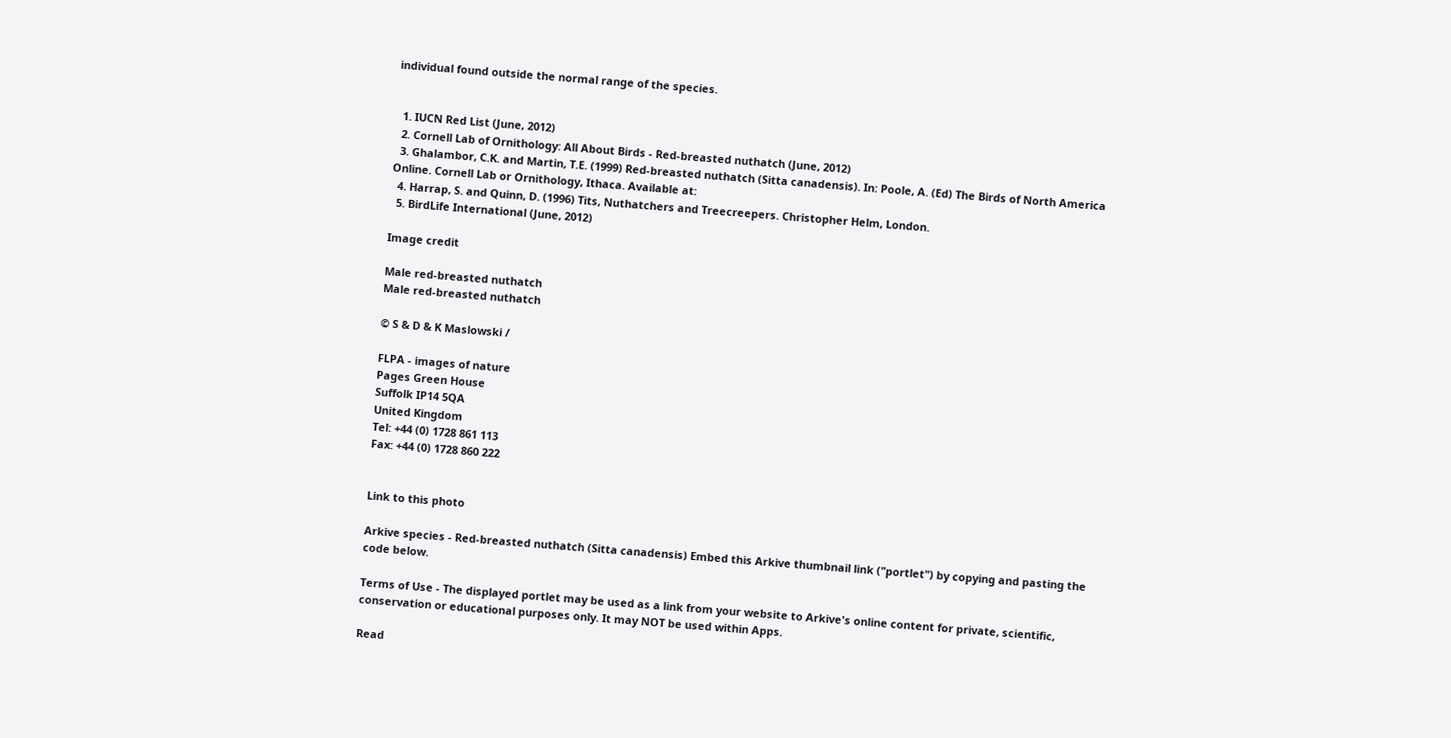individual found outside the normal range of the species.


  1. IUCN Red List (June, 2012)
  2. Cornell Lab of Ornithology: All About Birds - Red-breasted nuthatch (June, 2012)
  3. Ghalambor, C.K. and Martin, T.E. (1999) Red-breasted nuthatch (Sitta canadensis). In: Poole, A. (Ed) The Birds of North America Online. Cornell Lab or Ornithology, Ithaca. Available at:
  4. Harrap, S. and Quinn, D. (1996) Tits, Nuthatchers and Treecreepers. Christopher Helm, London.
  5. BirdLife International (June, 2012)

Image credit

Male red-breasted nuthatch
Male red-breasted nuthatch

© S & D & K Maslowski /

FLPA - images of nature
Pages Green House
Suffolk IP14 5QA
United Kingdom
Tel: +44 (0) 1728 861 113
Fax: +44 (0) 1728 860 222


Link to this photo

Arkive species - Red-breasted nuthatch (Sitta canadensis) Embed this Arkive thumbnail link ("portlet") by copying and pasting the code below.

Terms of Use - The displayed portlet may be used as a link from your website to Arkive's online content for private, scientific, conservation or educational purposes only. It may NOT be used within Apps.

Read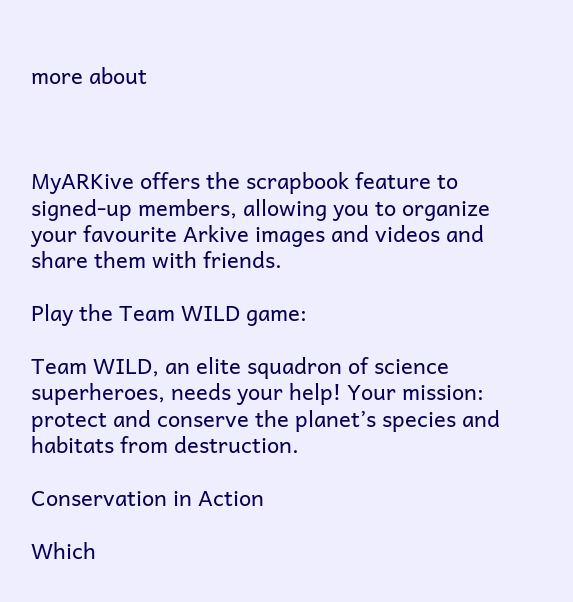more about



MyARKive offers the scrapbook feature to signed-up members, allowing you to organize your favourite Arkive images and videos and share them with friends.

Play the Team WILD game:

Team WILD, an elite squadron of science superheroes, needs your help! Your mission: protect and conserve the planet’s species and habitats from destruction.

Conservation in Action

Which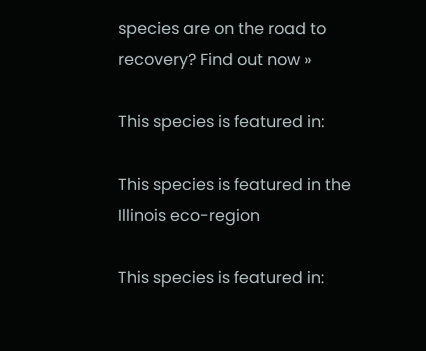species are on the road to recovery? Find out now »

This species is featured in:

This species is featured in the Illinois eco-region

This species is featured in: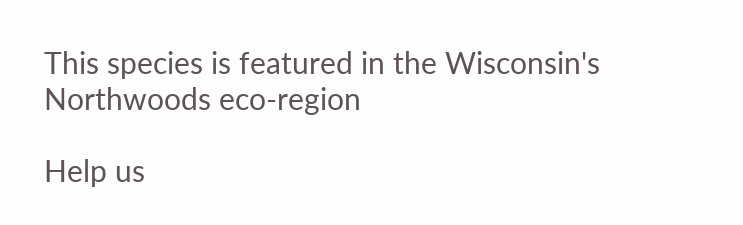This species is featured in the Wisconsin's Northwoods eco-region

Help us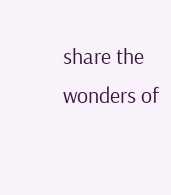share the wonders of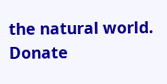the natural world. Donate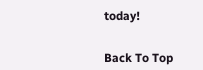today!


Back To Top